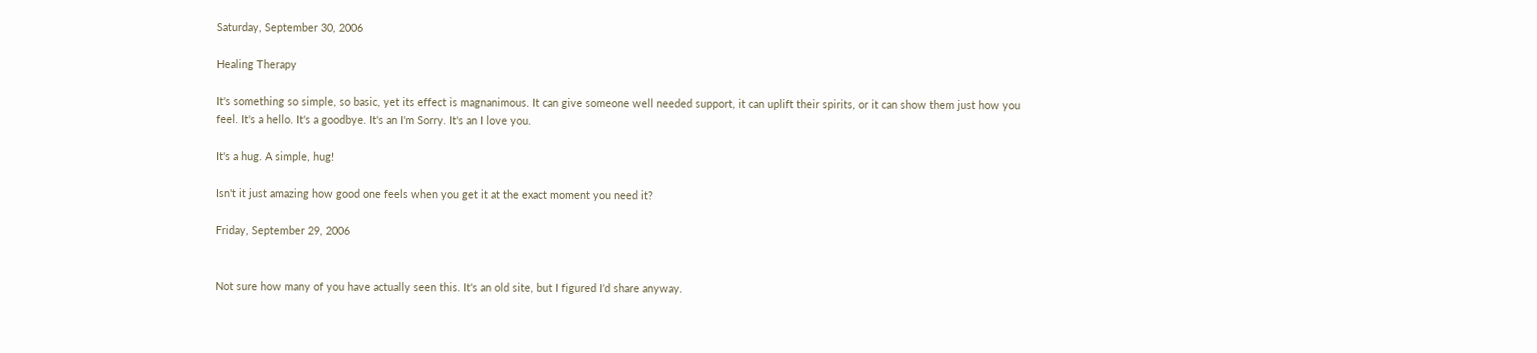Saturday, September 30, 2006

Healing Therapy

It's something so simple, so basic, yet its effect is magnanimous. It can give someone well needed support, it can uplift their spirits, or it can show them just how you feel. It's a hello. It's a goodbye. It's an I'm Sorry. It's an I love you.

It's a hug. A simple, hug!

Isn't it just amazing how good one feels when you get it at the exact moment you need it?

Friday, September 29, 2006


Not sure how many of you have actually seen this. It's an old site, but I figured I'd share anyway.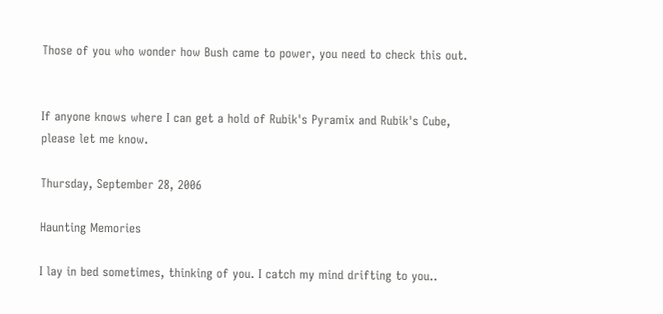Those of you who wonder how Bush came to power, you need to check this out.


If anyone knows where I can get a hold of Rubik's Pyramix and Rubik's Cube, please let me know.

Thursday, September 28, 2006

Haunting Memories

I lay in bed sometimes, thinking of you. I catch my mind drifting to you..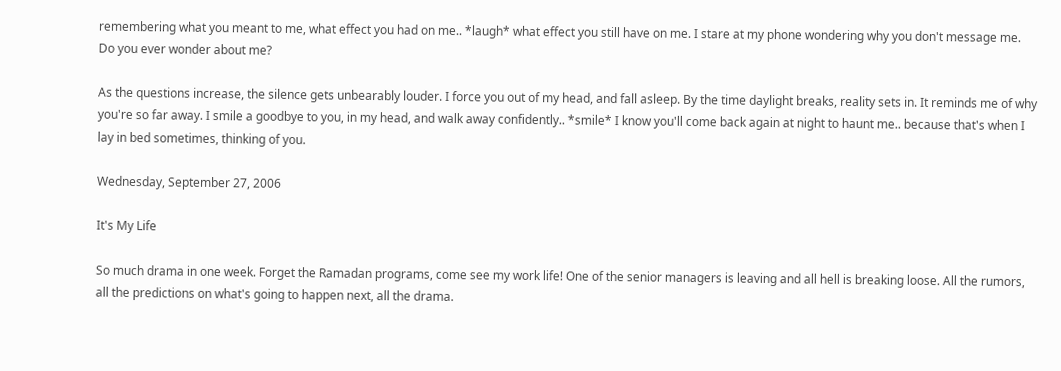remembering what you meant to me, what effect you had on me.. *laugh* what effect you still have on me. I stare at my phone wondering why you don't message me. Do you ever wonder about me?

As the questions increase, the silence gets unbearably louder. I force you out of my head, and fall asleep. By the time daylight breaks, reality sets in. It reminds me of why you're so far away. I smile a goodbye to you, in my head, and walk away confidently.. *smile* I know you'll come back again at night to haunt me.. because that's when I lay in bed sometimes, thinking of you.

Wednesday, September 27, 2006

It's My Life

So much drama in one week. Forget the Ramadan programs, come see my work life! One of the senior managers is leaving and all hell is breaking loose. All the rumors, all the predictions on what's going to happen next, all the drama.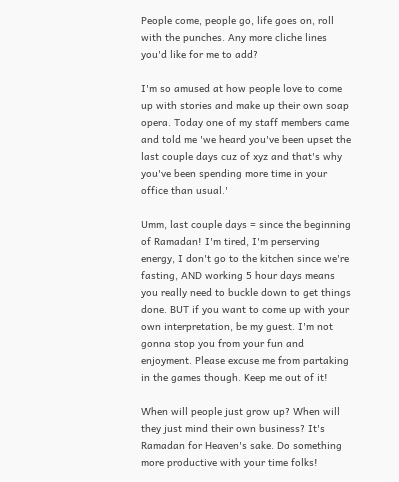People come, people go, life goes on, roll with the punches. Any more cliche lines you'd like for me to add?

I'm so amused at how people love to come up with stories and make up their own soap opera. Today one of my staff members came and told me 'we heard you've been upset the last couple days cuz of xyz and that's why you've been spending more time in your office than usual.'

Umm, last couple days = since the beginning of Ramadan! I'm tired, I'm perserving energy, I don't go to the kitchen since we're fasting, AND working 5 hour days means you really need to buckle down to get things done. BUT if you want to come up with your own interpretation, be my guest. I'm not gonna stop you from your fun and enjoyment. Please excuse me from partaking in the games though. Keep me out of it!

When will people just grow up? When will they just mind their own business? It's Ramadan for Heaven's sake. Do something more productive with your time folks!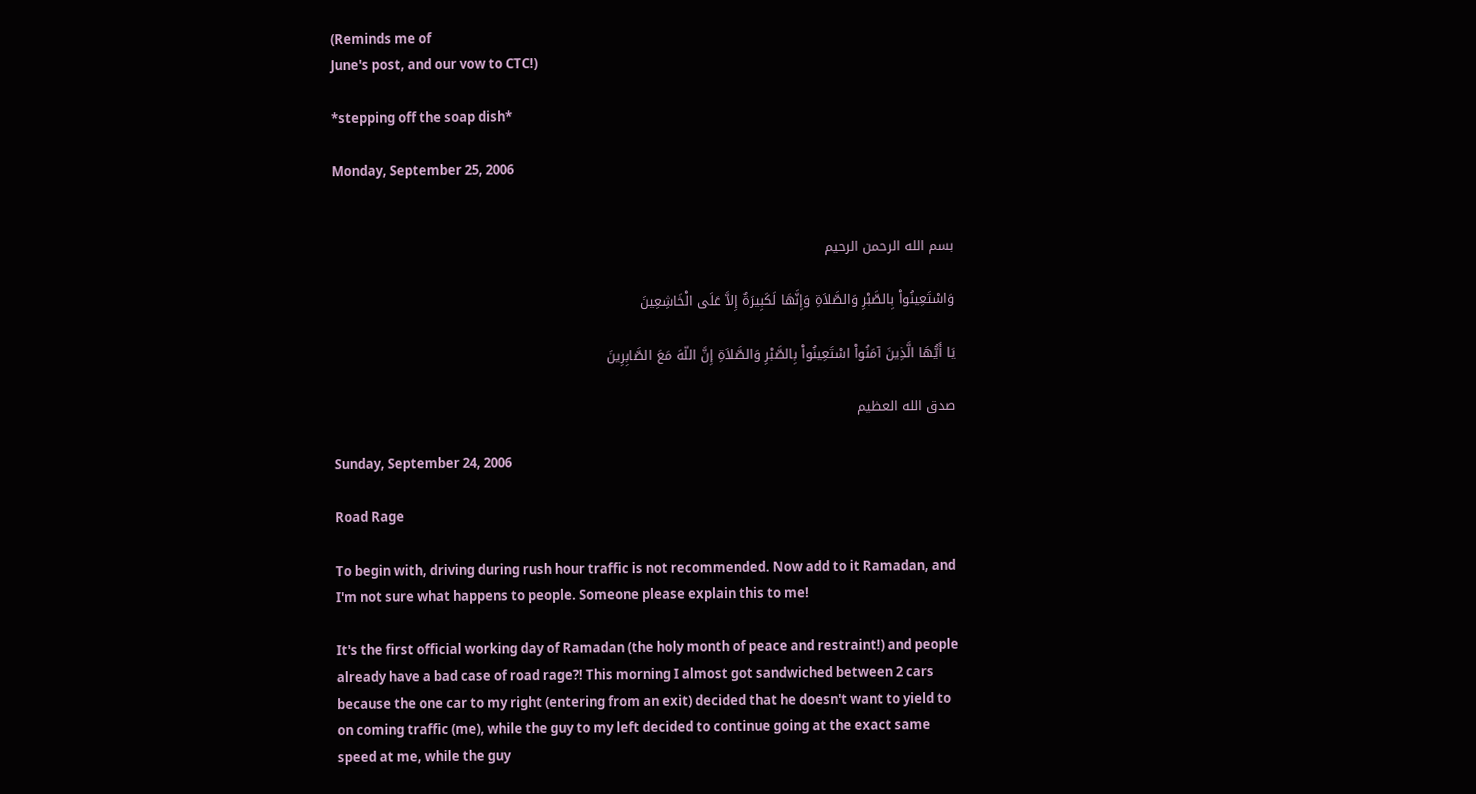(Reminds me of
June's post, and our vow to CTC!)

*stepping off the soap dish*

Monday, September 25, 2006


بسم الله الرحمن الرحيم

وَاسْتَعِينُواْ بِالصَّبْرِ وَالصَّلاَةِ وَإِنَّهَا لَكَبِيرَةٌ إِلاَّ عَلَى الْخَاشِعِينَ

يَا أَيُّهَا الَّذِينَ آمَنُواْ اسْتَعِينُواْ بِالصَّبْرِ وَالصَّلاَةِ إِنَّ اللّهَ مَعَ الصَّابِرِينَ

صدق الله العظيم

Sunday, September 24, 2006

Road Rage

To begin with, driving during rush hour traffic is not recommended. Now add to it Ramadan, and I'm not sure what happens to people. Someone please explain this to me!

It's the first official working day of Ramadan (the holy month of peace and restraint!) and people already have a bad case of road rage?! This morning I almost got sandwiched between 2 cars because the one car to my right (entering from an exit) decided that he doesn't want to yield to on coming traffic (me), while the guy to my left decided to continue going at the exact same speed at me, while the guy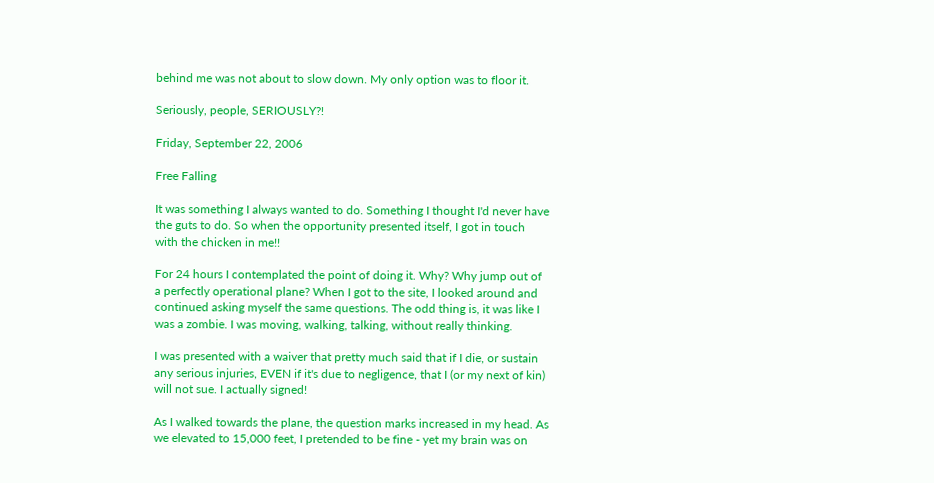behind me was not about to slow down. My only option was to floor it.

Seriously, people, SERIOUSLY?!

Friday, September 22, 2006

Free Falling

It was something I always wanted to do. Something I thought I'd never have the guts to do. So when the opportunity presented itself, I got in touch with the chicken in me!!

For 24 hours I contemplated the point of doing it. Why? Why jump out of a perfectly operational plane? When I got to the site, I looked around and continued asking myself the same questions. The odd thing is, it was like I was a zombie. I was moving, walking, talking, without really thinking.

I was presented with a waiver that pretty much said that if I die, or sustain any serious injuries, EVEN if it's due to negligence, that I (or my next of kin) will not sue. I actually signed!

As I walked towards the plane, the question marks increased in my head. As we elevated to 15,000 feet, I pretended to be fine - yet my brain was on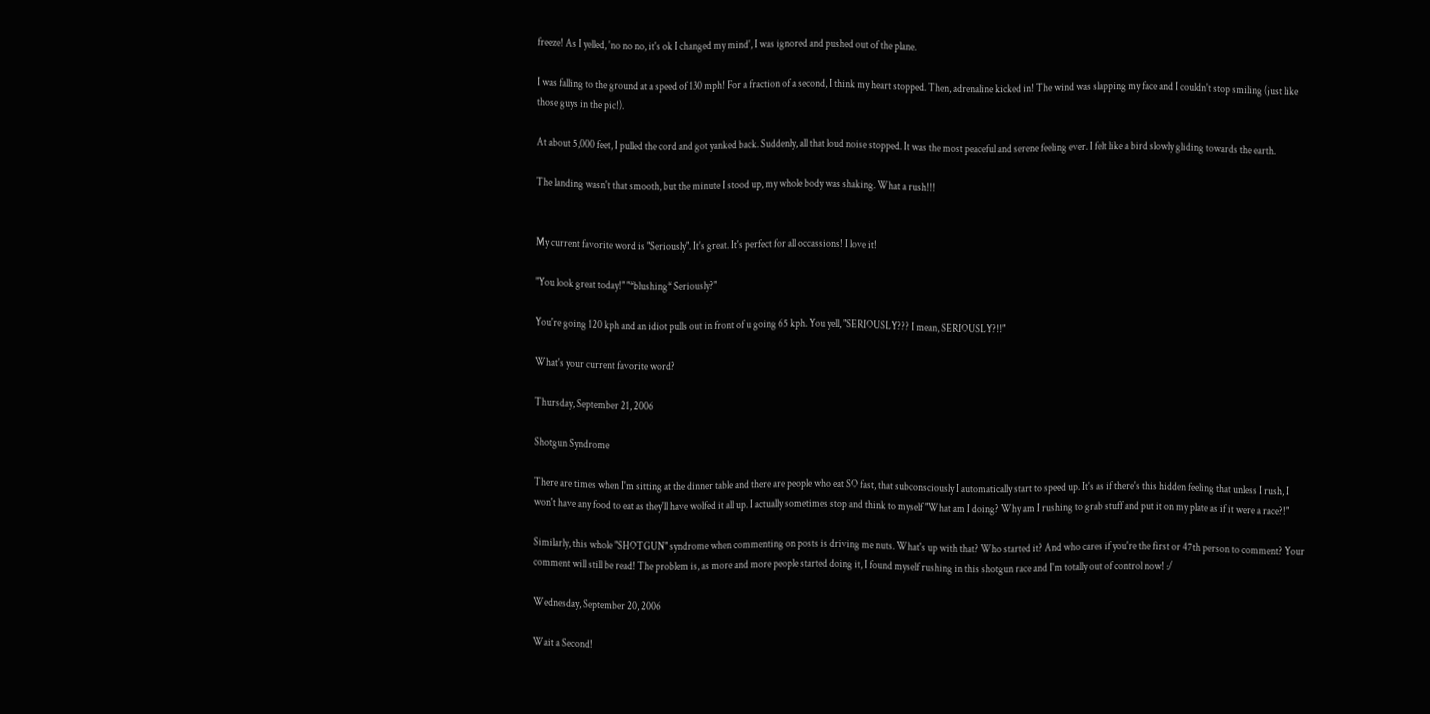freeze! As I yelled, 'no no no, it's ok I changed my mind', I was ignored and pushed out of the plane.

I was falling to the ground at a speed of 130 mph! For a fraction of a second, I think my heart stopped. Then, adrenaline kicked in! The wind was slapping my face and I couldn't stop smiling (just like those guys in the pic!).

At about 5,000 feet, I pulled the cord and got yanked back. Suddenly, all that loud noise stopped. It was the most peaceful and serene feeling ever. I felt like a bird slowly gliding towards the earth.

The landing wasn't that smooth, but the minute I stood up, my whole body was shaking. What a rush!!!


My current favorite word is "Seriously". It's great. It's perfect for all occassions! I love it!

"You look great today!" "*blushing* Seriously?"

You're going 120 kph and an idiot pulls out in front of u going 65 kph. You yell, "SERIOUSLY??? I mean, SERIOUSLY?!!"

What's your current favorite word?

Thursday, September 21, 2006

Shotgun Syndrome

There are times when I'm sitting at the dinner table and there are people who eat SO fast, that subconsciously I automatically start to speed up. It's as if there's this hidden feeling that unless I rush, I won't have any food to eat as they'll have wolfed it all up. I actually sometimes stop and think to myself "What am I doing? Why am I rushing to grab stuff and put it on my plate as if it were a race?!"

Similarly, this whole "SHOTGUN" syndrome when commenting on posts is driving me nuts. What's up with that? Who started it? And who cares if you're the first or 47th person to comment? Your comment will still be read! The problem is, as more and more people started doing it, I found myself rushing in this shotgun race and I'm totally out of control now! :/

Wednesday, September 20, 2006

Wait a Second!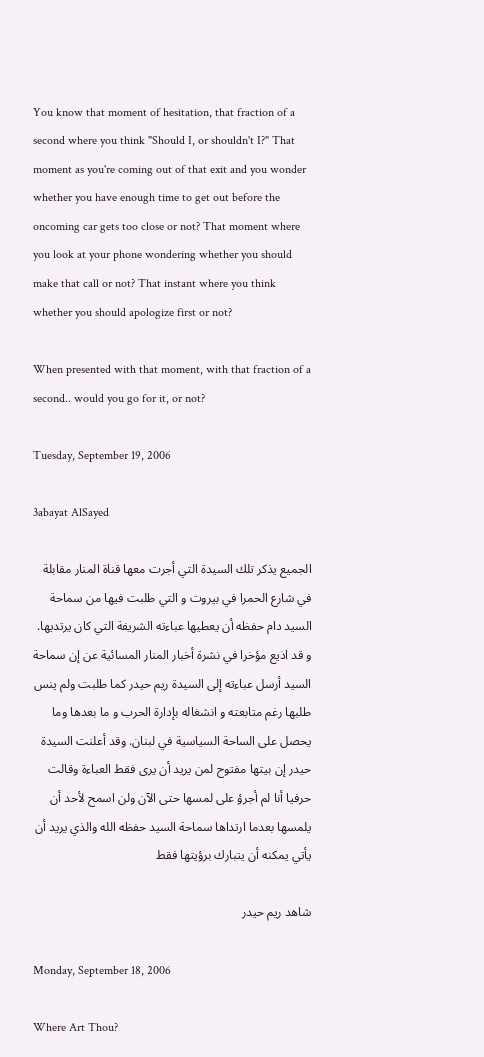You know that moment of hesitation, that fraction of a second where you think "Should I, or shouldn't I?" That moment as you're coming out of that exit and you wonder whether you have enough time to get out before the oncoming car gets too close or not? That moment where you look at your phone wondering whether you should make that call or not? That instant where you think whether you should apologize first or not?

When presented with that moment, with that fraction of a second.. would you go for it, or not?

Tuesday, September 19, 2006

3abayat AlSayed

الجميع يذكر تلك السيدة التي أجرت معها قناة المنار مقابلة في شارع الحمرا في بيروت و التي طلبت فيها من سماحة السيد دام حفظه أن يعطيها عباءته الشريفة التي كان يرتديها. و قد اذيع مؤخرا في نشرة أخبار المنار المسائية عن إن سماحة السيد أرسل عباءته إلى السيدة ريم حيدر كما طلبت ولم ينس طلبها رغم متابعته و انشغاله بإدارة الحرب و ما بعدها وما يحصل على الساحة السياسية في لبنان. وقد أعلنت السيدة حيدر إن بيتها مفتوح لمن يريد أن يرى فقط العباءة وقالت حرفيا أنا لم أجرؤ على لمسها حتى الآن ولن اسمح لأحد أن يلمسها بعدما ارتداها سماحة السيد حفظه الله والذي يريد أن يأتي يمكنه أن يتبارك برؤيتها فقط

شاهد ريم حيدر

Monday, September 18, 2006

Where Art Thou?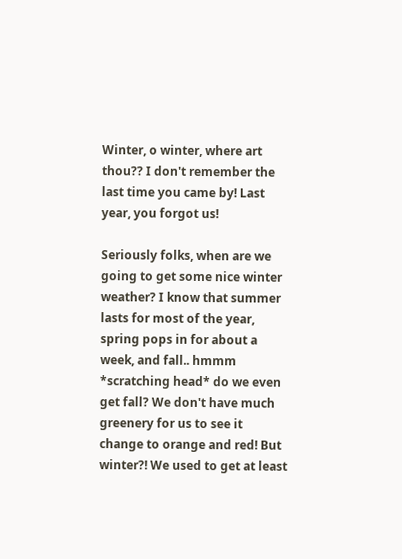Winter, o winter, where art thou?? I don't remember the last time you came by! Last year, you forgot us!

Seriously folks, when are we going to get some nice winter weather? I know that summer lasts for most of the year, spring pops in for about a week, and fall.. hmmm *scratching head* do we even get fall? We don't have much greenery for us to see it change to orange and red! But winter?! We used to get at least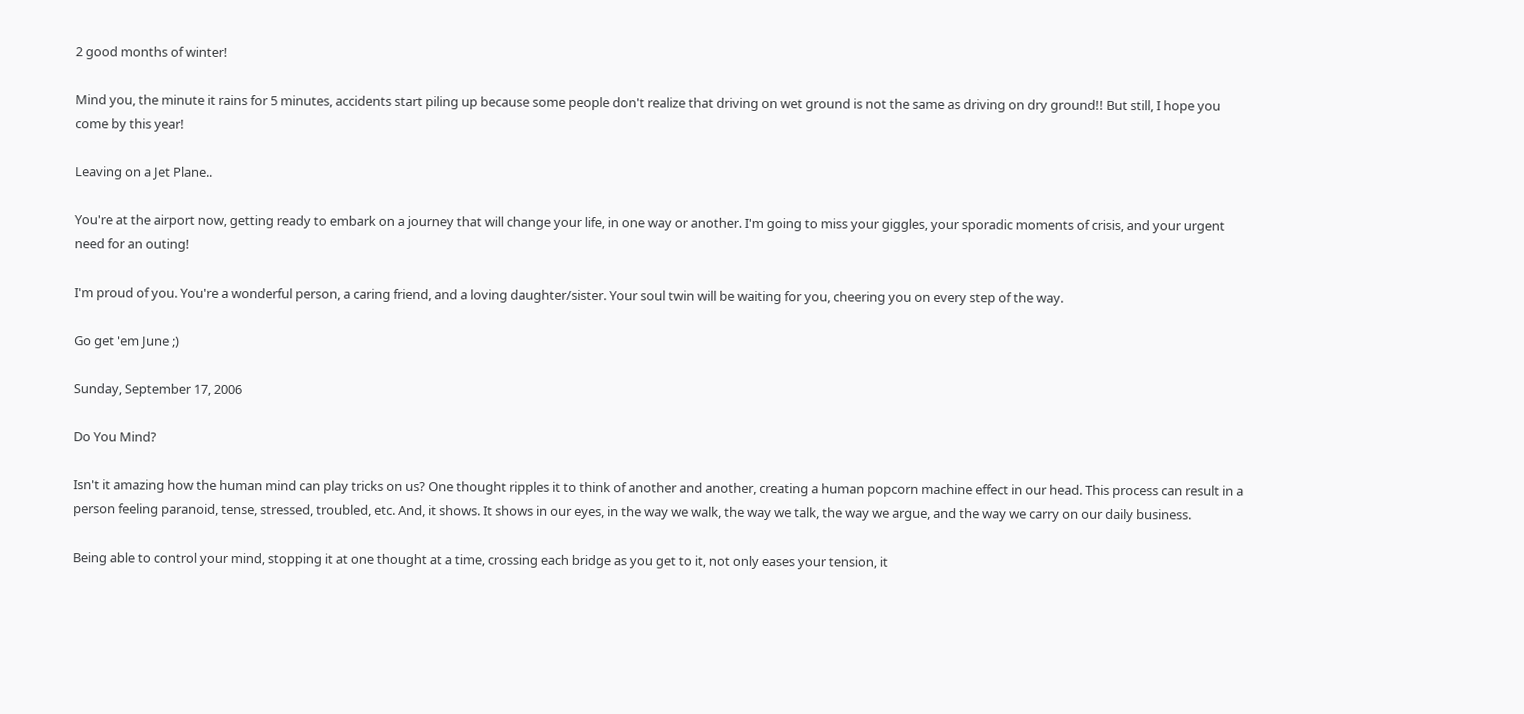2 good months of winter!

Mind you, the minute it rains for 5 minutes, accidents start piling up because some people don't realize that driving on wet ground is not the same as driving on dry ground!! But still, I hope you come by this year!

Leaving on a Jet Plane..

You're at the airport now, getting ready to embark on a journey that will change your life, in one way or another. I'm going to miss your giggles, your sporadic moments of crisis, and your urgent need for an outing!

I'm proud of you. You're a wonderful person, a caring friend, and a loving daughter/sister. Your soul twin will be waiting for you, cheering you on every step of the way.

Go get 'em June ;)

Sunday, September 17, 2006

Do You Mind?

Isn't it amazing how the human mind can play tricks on us? One thought ripples it to think of another and another, creating a human popcorn machine effect in our head. This process can result in a person feeling paranoid, tense, stressed, troubled, etc. And, it shows. It shows in our eyes, in the way we walk, the way we talk, the way we argue, and the way we carry on our daily business.

Being able to control your mind, stopping it at one thought at a time, crossing each bridge as you get to it, not only eases your tension, it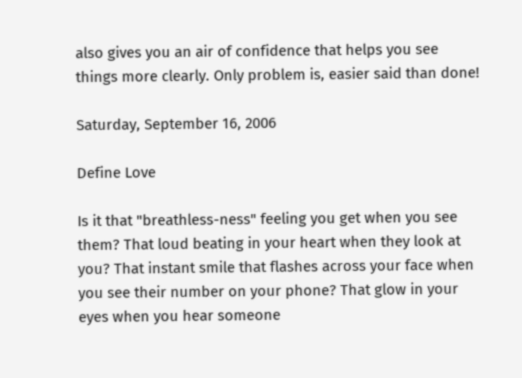also gives you an air of confidence that helps you see things more clearly. Only problem is, easier said than done!

Saturday, September 16, 2006

Define Love

Is it that "breathless-ness" feeling you get when you see them? That loud beating in your heart when they look at you? That instant smile that flashes across your face when you see their number on your phone? That glow in your eyes when you hear someone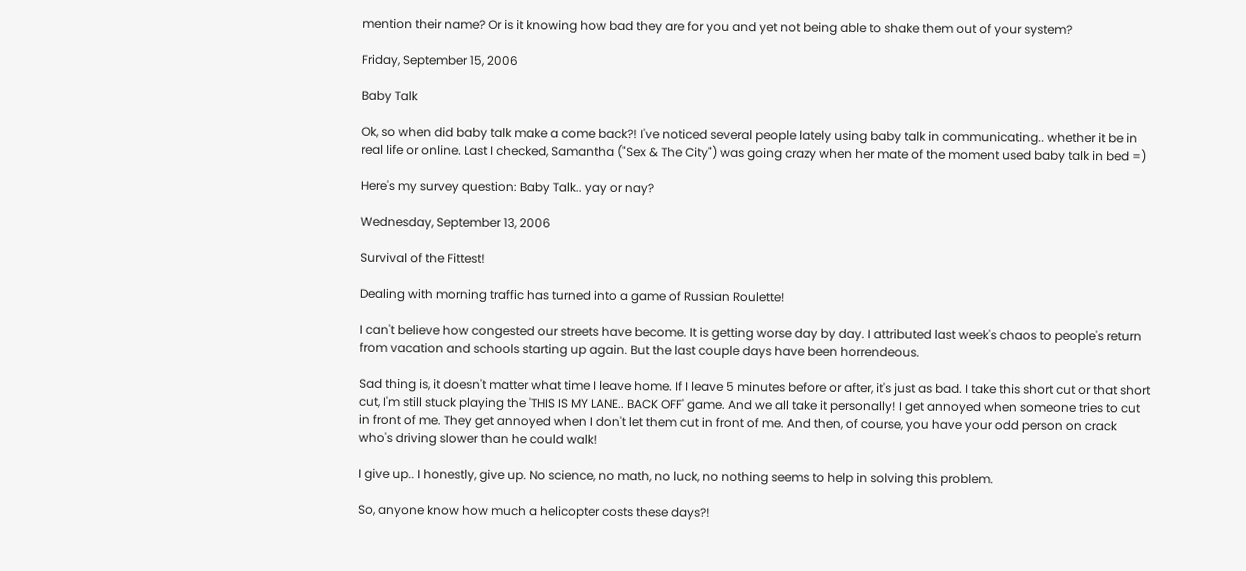mention their name? Or is it knowing how bad they are for you and yet not being able to shake them out of your system?

Friday, September 15, 2006

Baby Talk

Ok, so when did baby talk make a come back?! I've noticed several people lately using baby talk in communicating.. whether it be in real life or online. Last I checked, Samantha ("Sex & The City") was going crazy when her mate of the moment used baby talk in bed =)

Here's my survey question: Baby Talk.. yay or nay?

Wednesday, September 13, 2006

Survival of the Fittest!

Dealing with morning traffic has turned into a game of Russian Roulette!

I can't believe how congested our streets have become. It is getting worse day by day. I attributed last week's chaos to people's return from vacation and schools starting up again. But the last couple days have been horrendeous.

Sad thing is, it doesn't matter what time I leave home. If I leave 5 minutes before or after, it's just as bad. I take this short cut or that short cut, I'm still stuck playing the 'THIS IS MY LANE.. BACK OFF' game. And we all take it personally! I get annoyed when someone tries to cut in front of me. They get annoyed when I don't let them cut in front of me. And then, of course, you have your odd person on crack who's driving slower than he could walk!

I give up.. I honestly, give up. No science, no math, no luck, no nothing seems to help in solving this problem.

So, anyone know how much a helicopter costs these days?!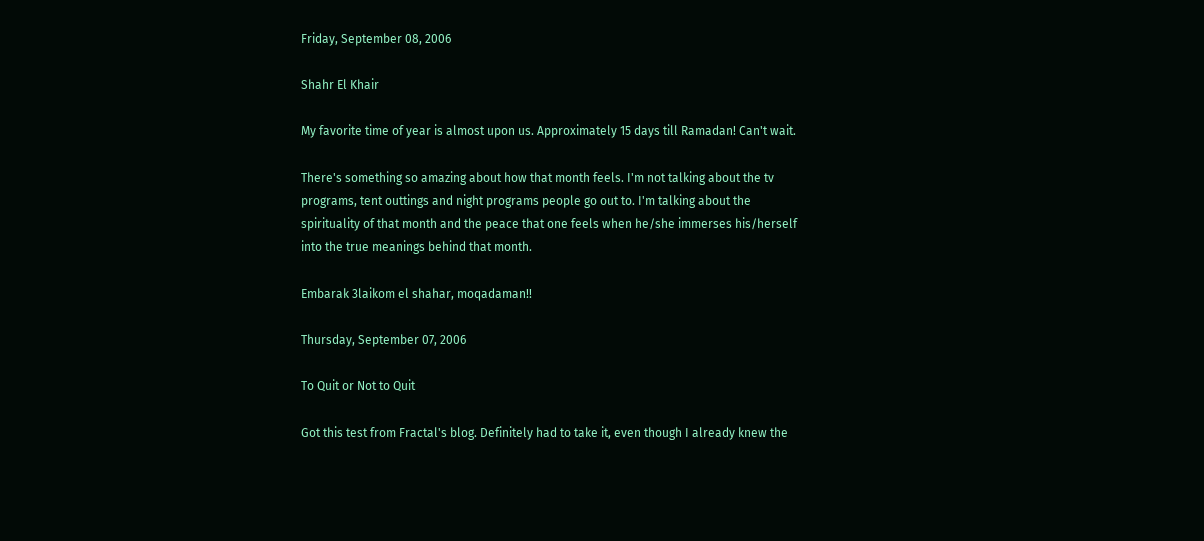Friday, September 08, 2006

Shahr El Khair

My favorite time of year is almost upon us. Approximately 15 days till Ramadan! Can't wait.

There's something so amazing about how that month feels. I'm not talking about the tv programs, tent outtings and night programs people go out to. I'm talking about the spirituality of that month and the peace that one feels when he/she immerses his/herself into the true meanings behind that month.

Embarak 3laikom el shahar, moqadaman!!

Thursday, September 07, 2006

To Quit or Not to Quit

Got this test from Fractal's blog. Definitely had to take it, even though I already knew the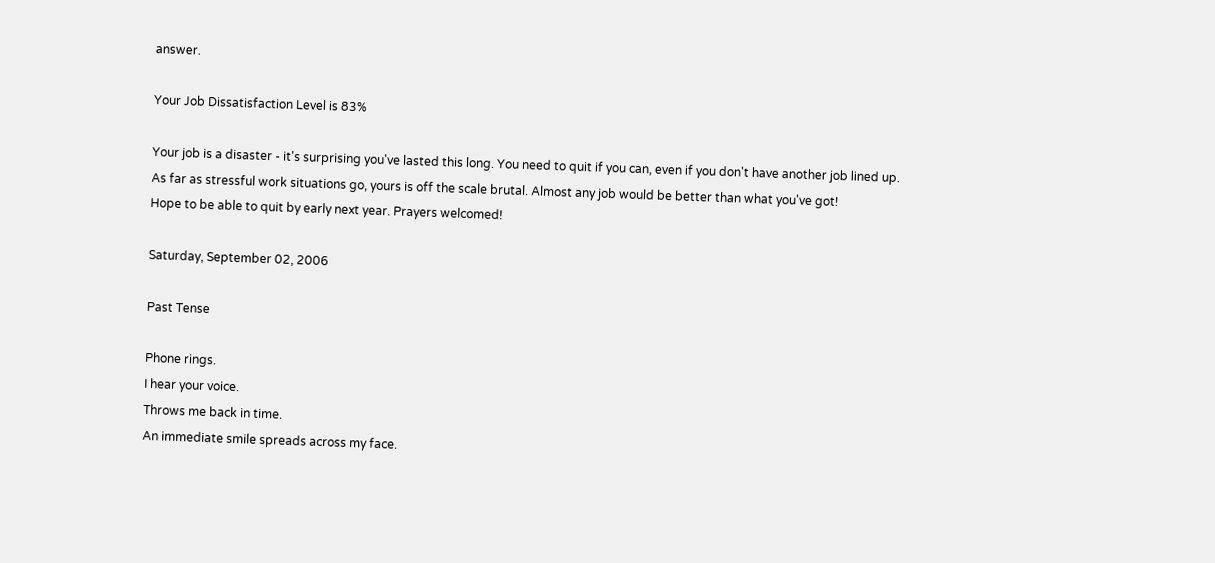answer.

Your Job Dissatisfaction Level is 83%

Your job is a disaster - it's surprising you've lasted this long. You need to quit if you can, even if you don't have another job lined up.
As far as stressful work situations go, yours is off the scale brutal. Almost any job would be better than what you've got!
Hope to be able to quit by early next year. Prayers welcomed!

Saturday, September 02, 2006

Past Tense

Phone rings.
I hear your voice.
Throws me back in time.
An immediate smile spreads across my face.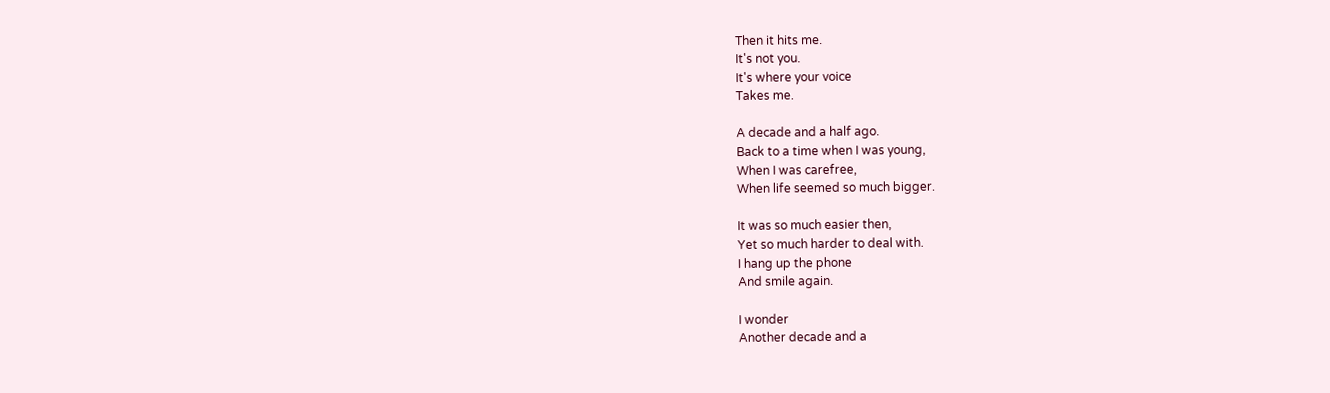Then it hits me.
It's not you.
It's where your voice
Takes me.

A decade and a half ago.
Back to a time when I was young,
When I was carefree,
When life seemed so much bigger.

It was so much easier then,
Yet so much harder to deal with.
I hang up the phone
And smile again.

I wonder
Another decade and a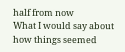half from now
What I would say about how things seemed